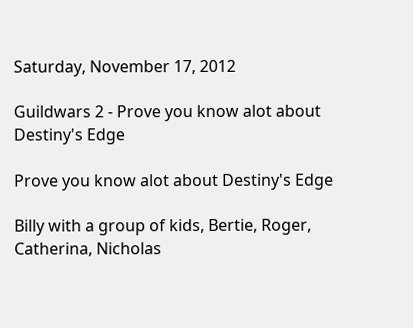Saturday, November 17, 2012

Guildwars 2 - Prove you know alot about Destiny's Edge

Prove you know alot about Destiny's Edge

Billy with a group of kids, Bertie, Roger, Catherina, Nicholas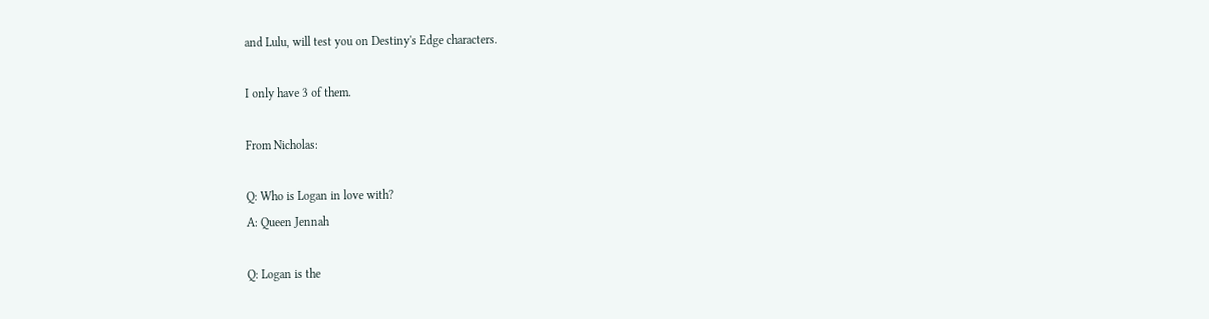and Lulu, will test you on Destiny's Edge characters.

I only have 3 of them.

From Nicholas:

Q: Who is Logan in love with?
A: Queen Jennah

Q: Logan is the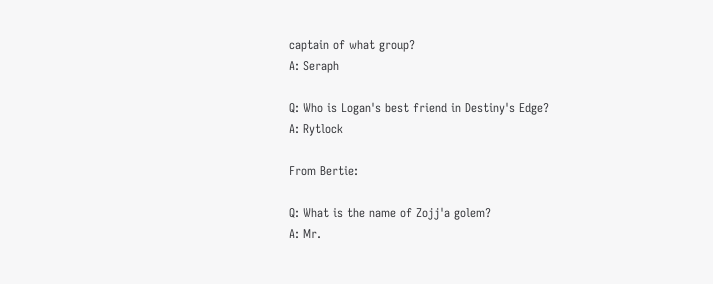captain of what group?
A: Seraph

Q: Who is Logan's best friend in Destiny's Edge?
A: Rytlock

From Bertie:

Q: What is the name of Zojj'a golem?
A: Mr.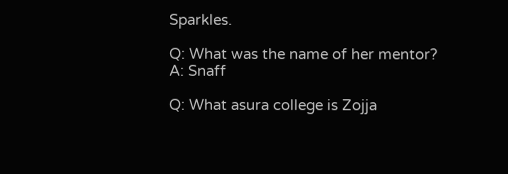Sparkles.

Q: What was the name of her mentor?
A: Snaff

Q: What asura college is Zojja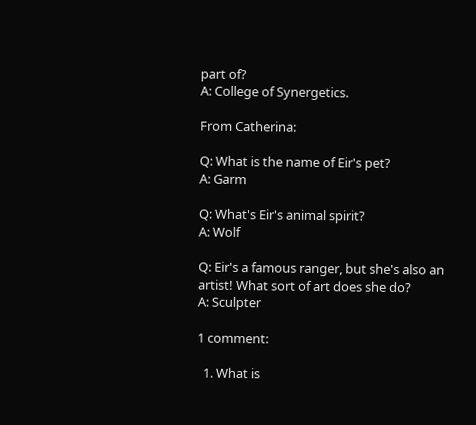part of?
A: College of Synergetics.

From Catherina:

Q: What is the name of Eir's pet?
A: Garm

Q: What's Eir's animal spirit?
A: Wolf

Q: Eir's a famous ranger, but she's also an artist! What sort of art does she do?
A: Sculpter

1 comment:

  1. What is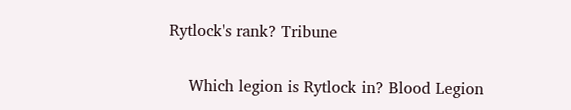Rytlock's rank? Tribune

    Which legion is Rytlock in? Blood Legion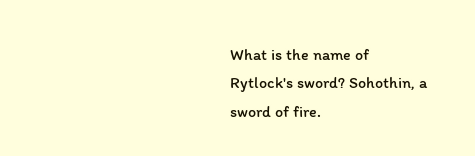What is the name of Rytlock's sword? Sohothin, a sword of fire.